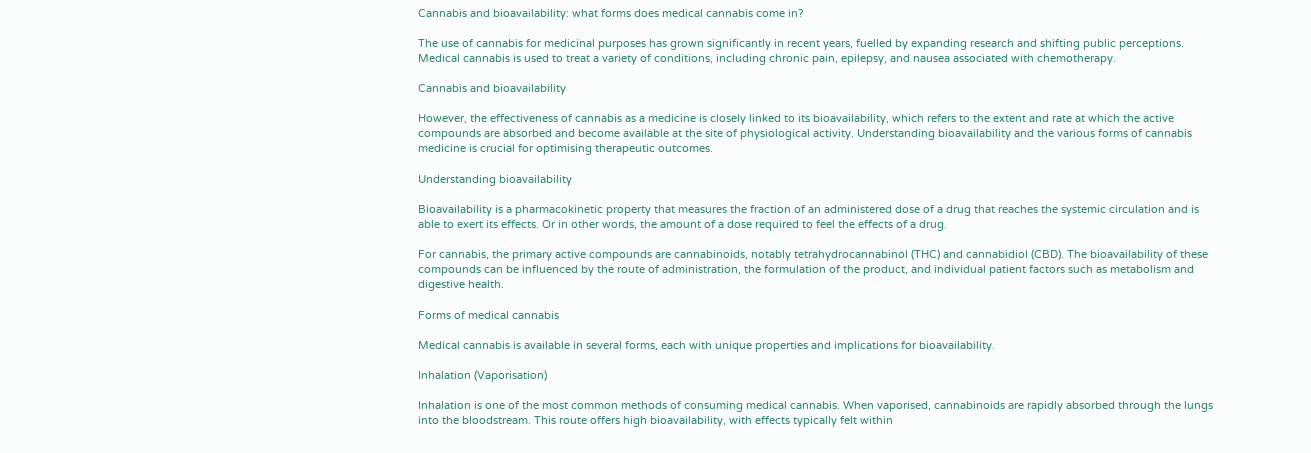Cannabis and bioavailability: what forms does medical cannabis come in?

The use of cannabis for medicinal purposes has grown significantly in recent years, fuelled by expanding research and shifting public perceptions. Medical cannabis is used to treat a variety of conditions, including chronic pain, epilepsy, and nausea associated with chemotherapy.

Cannabis and bioavailability

However, the effectiveness of cannabis as a medicine is closely linked to its bioavailability, which refers to the extent and rate at which the active compounds are absorbed and become available at the site of physiological activity. Understanding bioavailability and the various forms of cannabis medicine is crucial for optimising therapeutic outcomes.

Understanding bioavailability

Bioavailability is a pharmacokinetic property that measures the fraction of an administered dose of a drug that reaches the systemic circulation and is able to exert its effects. Or in other words, the amount of a dose required to feel the effects of a drug.

For cannabis, the primary active compounds are cannabinoids, notably tetrahydrocannabinol (THC) and cannabidiol (CBD). The bioavailability of these compounds can be influenced by the route of administration, the formulation of the product, and individual patient factors such as metabolism and digestive health.

Forms of medical cannabis

Medical cannabis is available in several forms, each with unique properties and implications for bioavailability.

Inhalation (Vaporisation)

Inhalation is one of the most common methods of consuming medical cannabis. When vaporised, cannabinoids are rapidly absorbed through the lungs into the bloodstream. This route offers high bioavailability, with effects typically felt within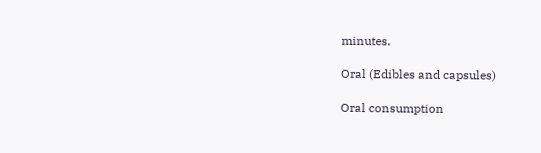minutes.

Oral (Edibles and capsules)

Oral consumption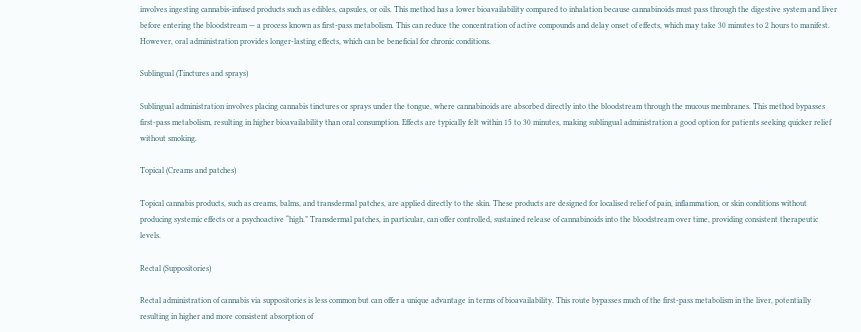involves ingesting cannabis-infused products such as edibles, capsules, or oils. This method has a lower bioavailability compared to inhalation because cannabinoids must pass through the digestive system and liver before entering the bloodstream — a process known as first-pass metabolism. This can reduce the concentration of active compounds and delay onset of effects, which may take 30 minutes to 2 hours to manifest. However, oral administration provides longer-lasting effects, which can be beneficial for chronic conditions.

Sublingual (Tinctures and sprays)

Sublingual administration involves placing cannabis tinctures or sprays under the tongue, where cannabinoids are absorbed directly into the bloodstream through the mucous membranes. This method bypasses first-pass metabolism, resulting in higher bioavailability than oral consumption. Effects are typically felt within 15 to 30 minutes, making sublingual administration a good option for patients seeking quicker relief without smoking.

Topical (Creams and patches)

Topical cannabis products, such as creams, balms, and transdermal patches, are applied directly to the skin. These products are designed for localised relief of pain, inflammation, or skin conditions without producing systemic effects or a psychoactive “high.” Transdermal patches, in particular, can offer controlled, sustained release of cannabinoids into the bloodstream over time, providing consistent therapeutic levels.

Rectal (Suppositories)

Rectal administration of cannabis via suppositories is less common but can offer a unique advantage in terms of bioavailability. This route bypasses much of the first-pass metabolism in the liver, potentially resulting in higher and more consistent absorption of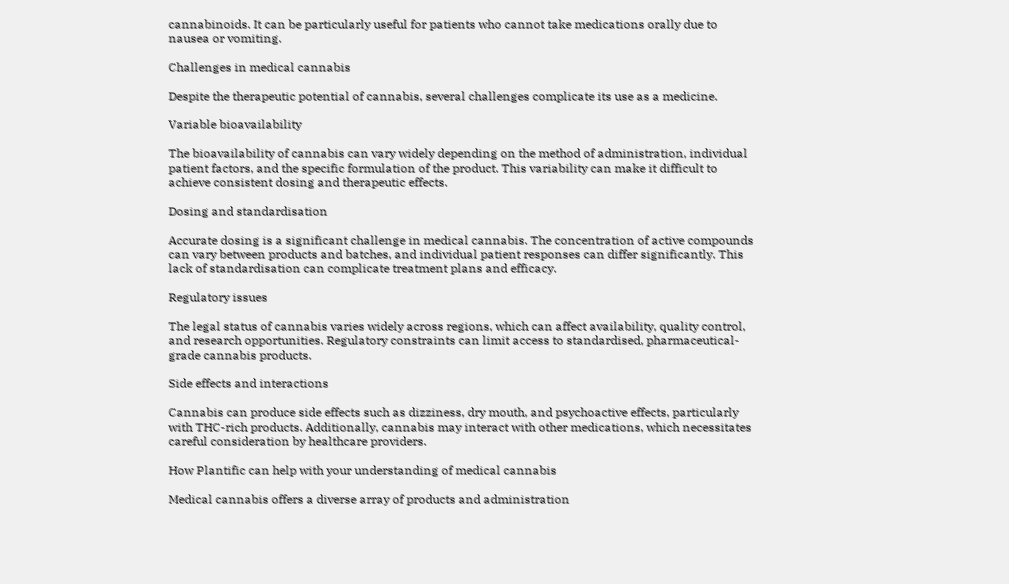cannabinoids. It can be particularly useful for patients who cannot take medications orally due to nausea or vomiting.

Challenges in medical cannabis

Despite the therapeutic potential of cannabis, several challenges complicate its use as a medicine.

Variable bioavailability

The bioavailability of cannabis can vary widely depending on the method of administration, individual patient factors, and the specific formulation of the product. This variability can make it difficult to achieve consistent dosing and therapeutic effects.

Dosing and standardisation

Accurate dosing is a significant challenge in medical cannabis. The concentration of active compounds can vary between products and batches, and individual patient responses can differ significantly. This lack of standardisation can complicate treatment plans and efficacy.

Regulatory issues

The legal status of cannabis varies widely across regions, which can affect availability, quality control, and research opportunities. Regulatory constraints can limit access to standardised, pharmaceutical-grade cannabis products.

Side effects and interactions

Cannabis can produce side effects such as dizziness, dry mouth, and psychoactive effects, particularly with THC-rich products. Additionally, cannabis may interact with other medications, which necessitates careful consideration by healthcare providers.

How Plantific can help with your understanding of medical cannabis

Medical cannabis offers a diverse array of products and administration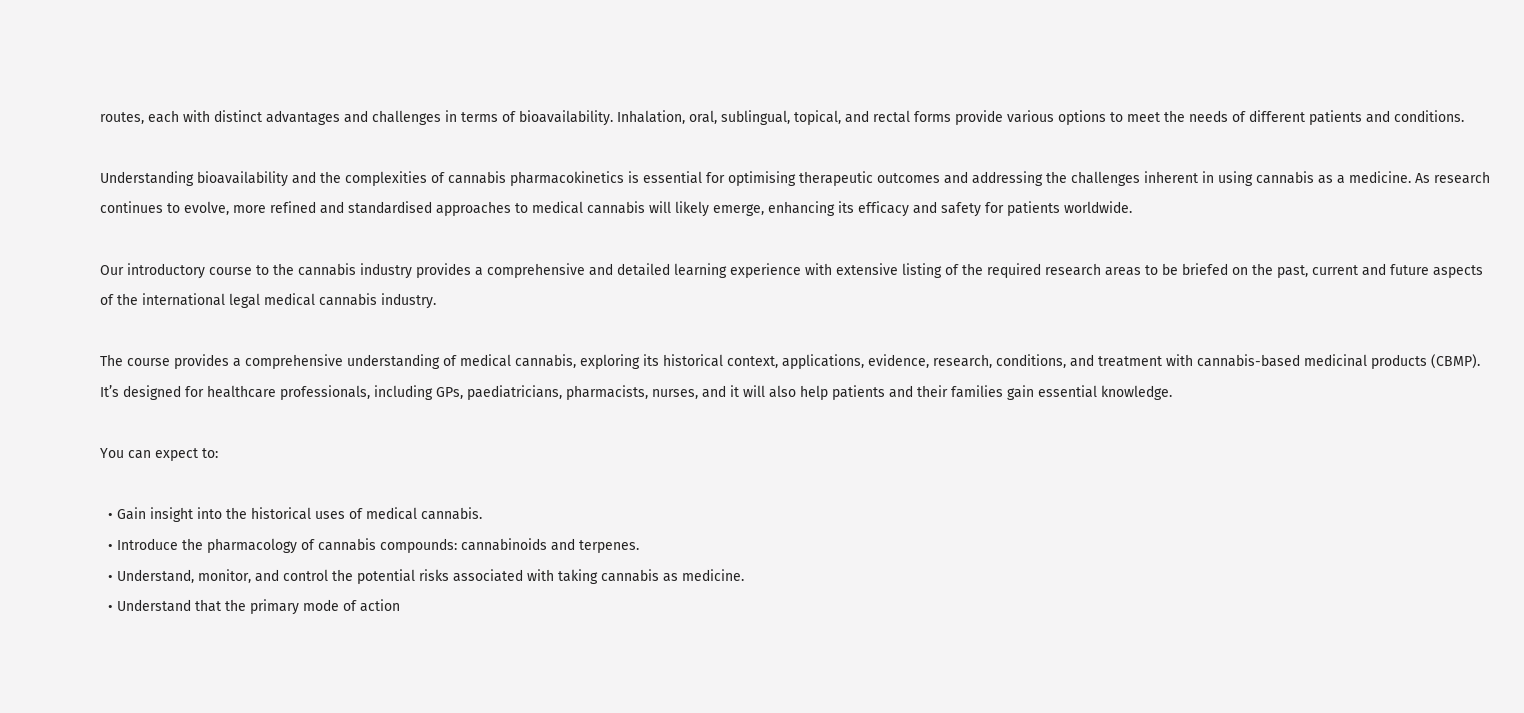routes, each with distinct advantages and challenges in terms of bioavailability. Inhalation, oral, sublingual, topical, and rectal forms provide various options to meet the needs of different patients and conditions.

Understanding bioavailability and the complexities of cannabis pharmacokinetics is essential for optimising therapeutic outcomes and addressing the challenges inherent in using cannabis as a medicine. As research continues to evolve, more refined and standardised approaches to medical cannabis will likely emerge, enhancing its efficacy and safety for patients worldwide.

Our introductory course to the cannabis industry provides a comprehensive and detailed learning experience with extensive listing of the required research areas to be briefed on the past, current and future aspects of the international legal medical cannabis industry.

The course provides a comprehensive understanding of medical cannabis, exploring its historical context, applications, evidence, research, conditions, and treatment with cannabis-based medicinal products (CBMP). It’s designed for healthcare professionals, including GPs, paediatricians, pharmacists, nurses, and it will also help patients and their families gain essential knowledge.

You can expect to:

  • Gain insight into the historical uses of medical cannabis.
  • Introduce the pharmacology of cannabis compounds: cannabinoids and terpenes.
  • Understand, monitor, and control the potential risks associated with taking cannabis as medicine.
  • Understand that the primary mode of action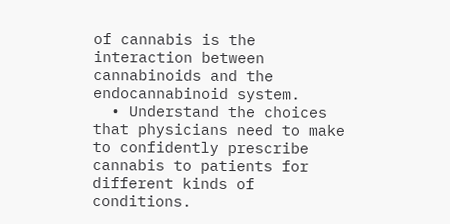of cannabis is the interaction between cannabinoids and the endocannabinoid system.
  • Understand the choices that physicians need to make to confidently prescribe cannabis to patients for different kinds of conditions.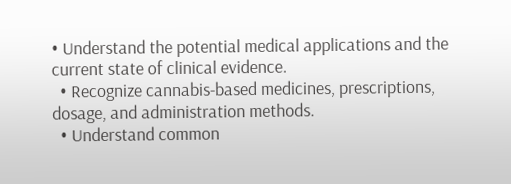• Understand the potential medical applications and the current state of clinical evidence.
  • Recognize cannabis-based medicines, prescriptions, dosage, and administration methods.
  • Understand common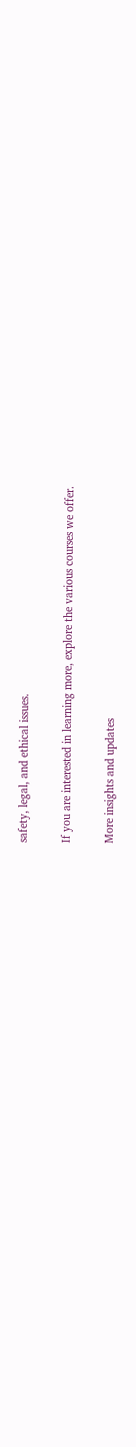safety, legal, and ethical issues.

If you are interested in learning more, explore the various courses we offer.

More insights and updates